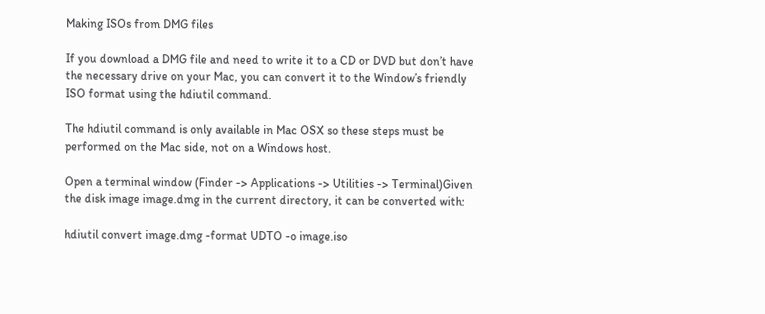Making ISOs from DMG files

If you download a DMG file and need to write it to a CD or DVD but don’t have the necessary drive on your Mac, you can convert it to the Window’s friendly ISO format using the hdiutil command.

The hdiutil command is only available in Mac OSX so these steps must be performed on the Mac side, not on a Windows host.

Open a terminal window (Finder -> Applications -> Utilities -> Terminal)Given the disk image image.dmg in the current directory, it can be converted with:

hdiutil convert image.dmg -format UDTO -o image.iso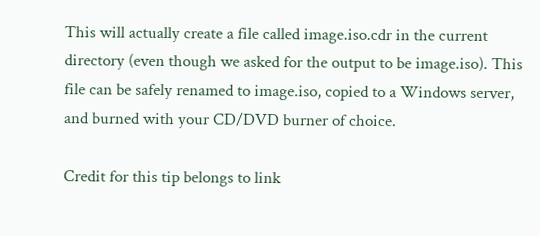This will actually create a file called image.iso.cdr in the current directory (even though we asked for the output to be image.iso). This file can be safely renamed to image.iso, copied to a Windows server, and burned with your CD/DVD burner of choice.

Credit for this tip belongs to link